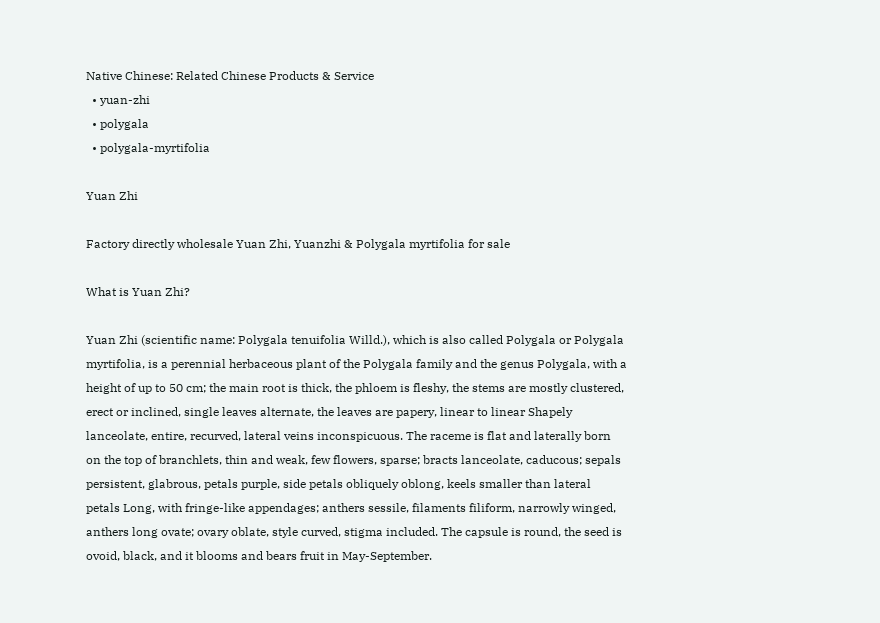Native Chinese: Related Chinese Products & Service
  • yuan-zhi
  • polygala
  • polygala-myrtifolia

Yuan Zhi

Factory directly wholesale Yuan Zhi, Yuanzhi & Polygala myrtifolia for sale

What is Yuan Zhi?

Yuan Zhi (scientific name: Polygala tenuifolia Willd.), which is also called Polygala or Polygala myrtifolia, is a perennial herbaceous plant of the Polygala family and the genus Polygala, with a height of up to 50 cm; the main root is thick, the phloem is fleshy, the stems are mostly clustered, erect or inclined, single leaves alternate, the leaves are papery, linear to linear Shapely lanceolate, entire, recurved, lateral veins inconspicuous. The raceme is flat and laterally born on the top of branchlets, thin and weak, few flowers, sparse; bracts lanceolate, caducous; sepals persistent, glabrous, petals purple, side petals obliquely oblong, keels smaller than lateral petals Long, with fringe-like appendages; anthers sessile, filaments filiform, narrowly winged, anthers long ovate; ovary oblate, style curved, stigma included. The capsule is round, the seed is ovoid, black, and it blooms and bears fruit in May-September.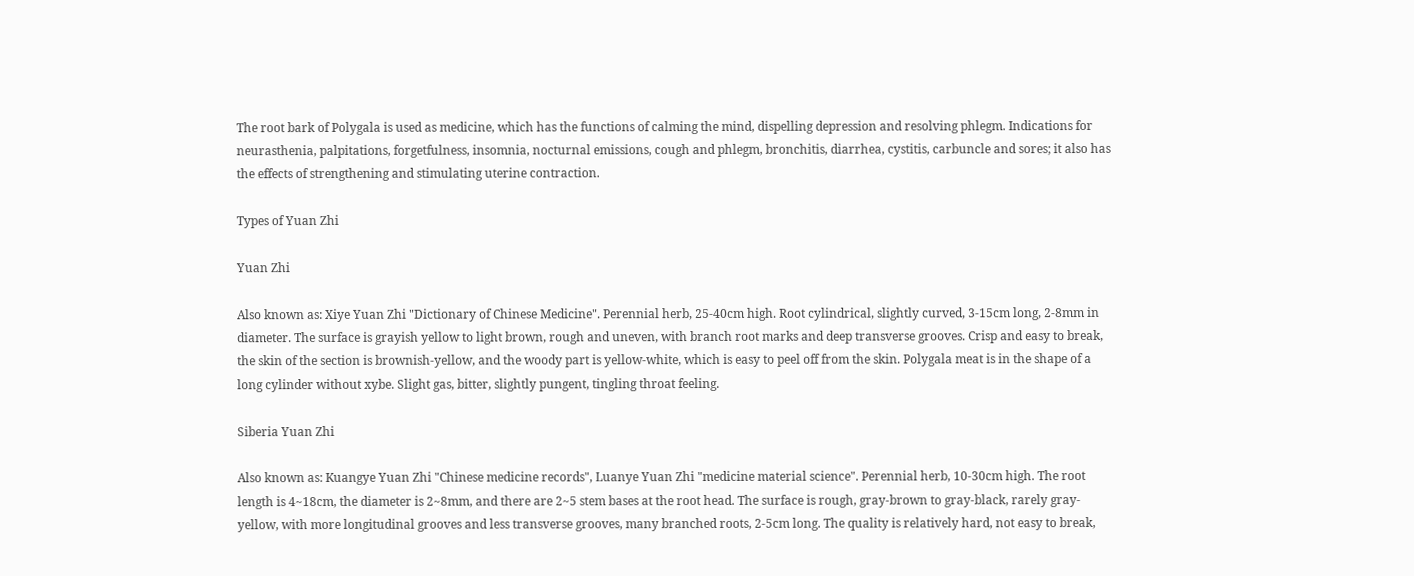The root bark of Polygala is used as medicine, which has the functions of calming the mind, dispelling depression and resolving phlegm. Indications for neurasthenia, palpitations, forgetfulness, insomnia, nocturnal emissions, cough and phlegm, bronchitis, diarrhea, cystitis, carbuncle and sores; it also has the effects of strengthening and stimulating uterine contraction.

Types of Yuan Zhi

Yuan Zhi

Also known as: Xiye Yuan Zhi "Dictionary of Chinese Medicine". Perennial herb, 25-40cm high. Root cylindrical, slightly curved, 3-15cm long, 2-8mm in diameter. The surface is grayish yellow to light brown, rough and uneven, with branch root marks and deep transverse grooves. Crisp and easy to break, the skin of the section is brownish-yellow, and the woody part is yellow-white, which is easy to peel off from the skin. Polygala meat is in the shape of a long cylinder without xybe. Slight gas, bitter, slightly pungent, tingling throat feeling.

Siberia Yuan Zhi

Also known as: Kuangye Yuan Zhi "Chinese medicine records", Luanye Yuan Zhi "medicine material science". Perennial herb, 10-30cm high. The root length is 4~18cm, the diameter is 2~8mm, and there are 2~5 stem bases at the root head. The surface is rough, gray-brown to gray-black, rarely gray-yellow, with more longitudinal grooves and less transverse grooves, many branched roots, 2-5cm long. The quality is relatively hard, not easy to break,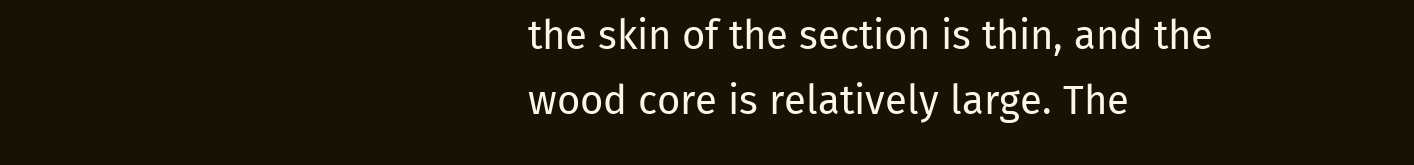the skin of the section is thin, and the wood core is relatively large. The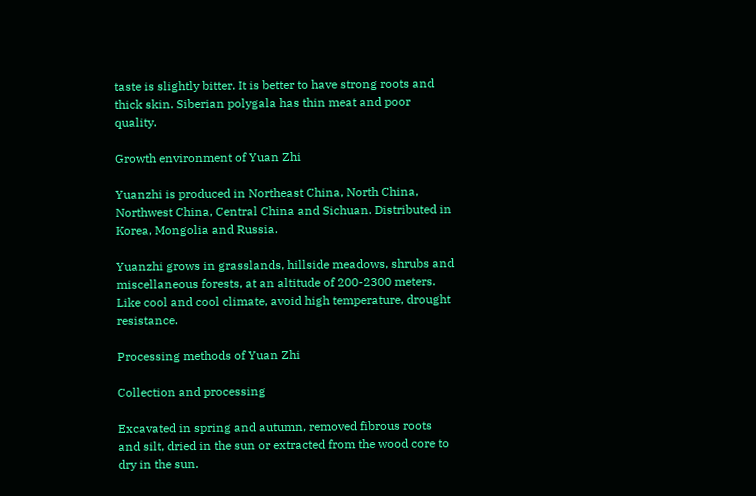taste is slightly bitter. It is better to have strong roots and thick skin. Siberian polygala has thin meat and poor quality.

Growth environment of Yuan Zhi

Yuanzhi is produced in Northeast China, North China, Northwest China, Central China and Sichuan. Distributed in Korea, Mongolia and Russia.

Yuanzhi grows in grasslands, hillside meadows, shrubs and miscellaneous forests, at an altitude of 200-2300 meters. Like cool and cool climate, avoid high temperature, drought resistance.

Processing methods of Yuan Zhi

Collection and processing

Excavated in spring and autumn, removed fibrous roots and silt, dried in the sun or extracted from the wood core to dry in the sun.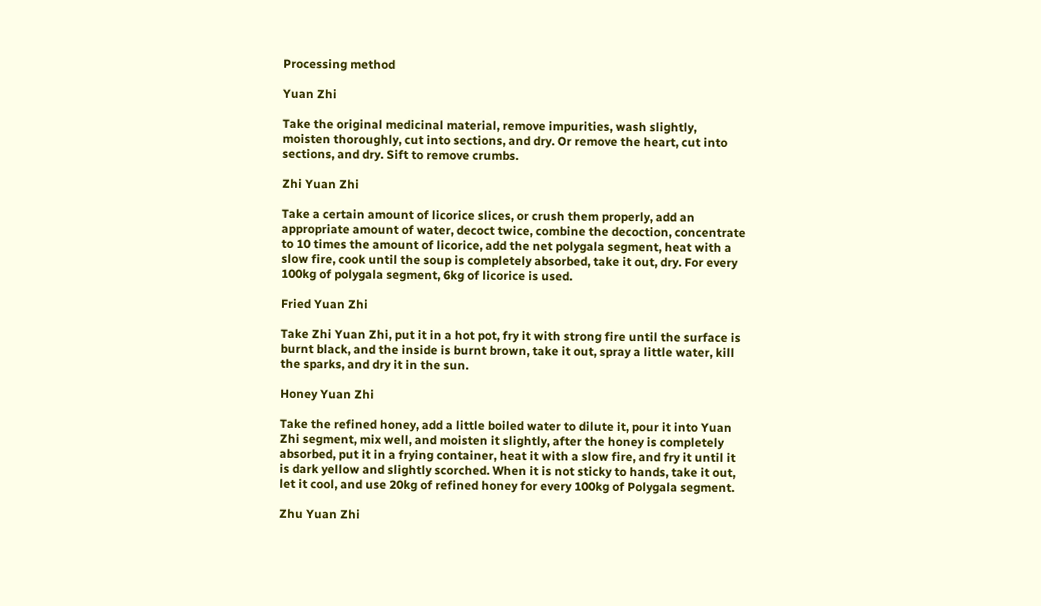Processing method

Yuan Zhi

Take the original medicinal material, remove impurities, wash slightly, moisten thoroughly, cut into sections, and dry. Or remove the heart, cut into sections, and dry. Sift to remove crumbs.

Zhi Yuan Zhi

Take a certain amount of licorice slices, or crush them properly, add an appropriate amount of water, decoct twice, combine the decoction, concentrate to 10 times the amount of licorice, add the net polygala segment, heat with a slow fire, cook until the soup is completely absorbed, take it out, dry. For every 100kg of polygala segment, 6kg of licorice is used.

Fried Yuan Zhi

Take Zhi Yuan Zhi, put it in a hot pot, fry it with strong fire until the surface is burnt black, and the inside is burnt brown, take it out, spray a little water, kill the sparks, and dry it in the sun.

Honey Yuan Zhi

Take the refined honey, add a little boiled water to dilute it, pour it into Yuan Zhi segment, mix well, and moisten it slightly, after the honey is completely absorbed, put it in a frying container, heat it with a slow fire, and fry it until it is dark yellow and slightly scorched. When it is not sticky to hands, take it out, let it cool, and use 20kg of refined honey for every 100kg of Polygala segment.

Zhu Yuan Zhi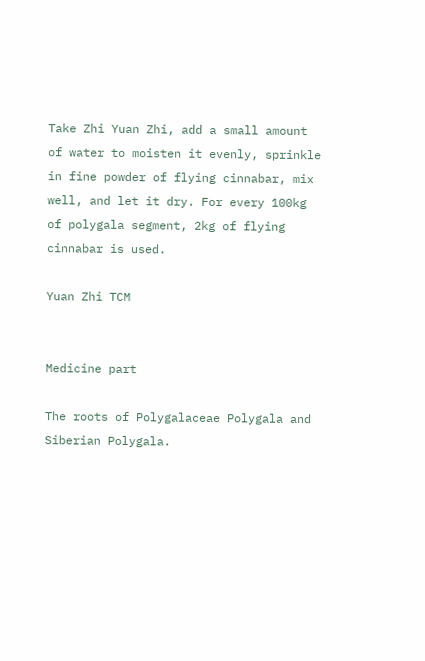Take Zhi Yuan Zhi, add a small amount of water to moisten it evenly, sprinkle in fine powder of flying cinnabar, mix well, and let it dry. For every 100kg of polygala segment, 2kg of flying cinnabar is used.

Yuan Zhi TCM


Medicine part

The roots of Polygalaceae Polygala and Siberian Polygala.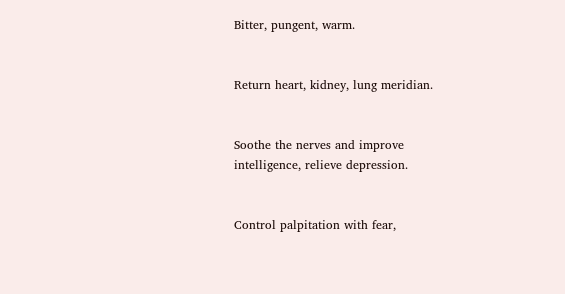Bitter, pungent, warm.


Return heart, kidney, lung meridian.


Soothe the nerves and improve intelligence, relieve depression.


Control palpitation with fear,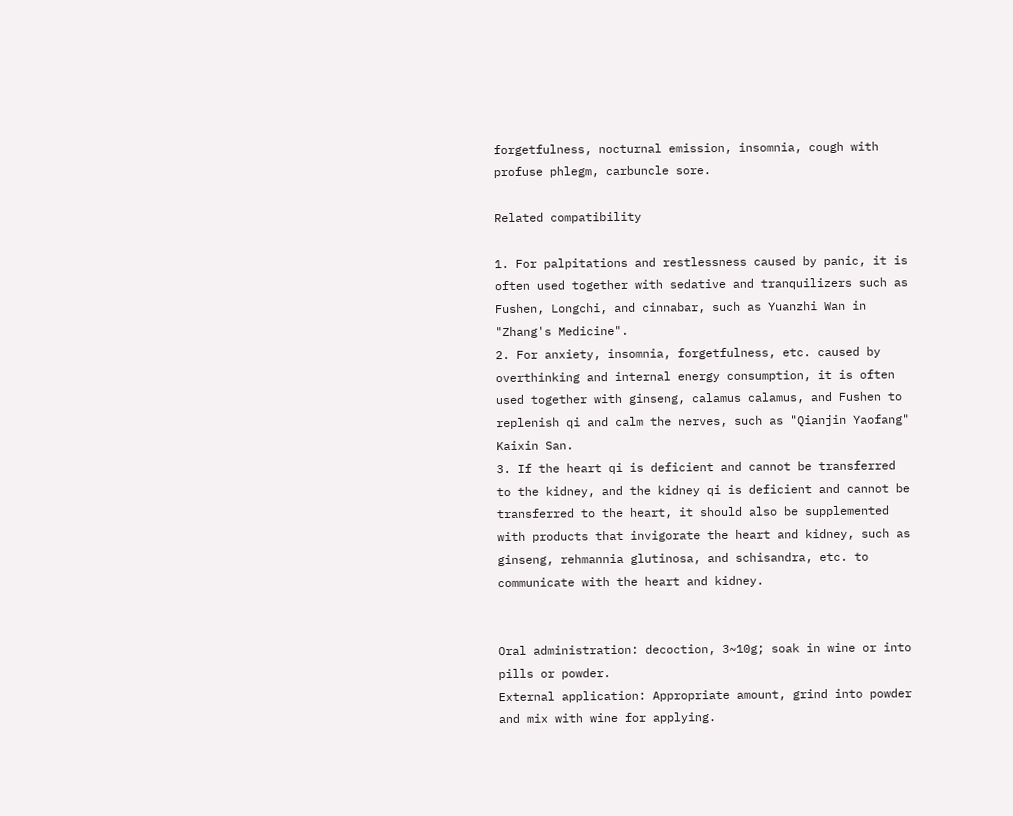forgetfulness, nocturnal emission, insomnia, cough with profuse phlegm, carbuncle sore.

Related compatibility

1. For palpitations and restlessness caused by panic, it is often used together with sedative and tranquilizers such as Fushen, Longchi, and cinnabar, such as Yuanzhi Wan in "Zhang's Medicine".
2. For anxiety, insomnia, forgetfulness, etc. caused by overthinking and internal energy consumption, it is often used together with ginseng, calamus calamus, and Fushen to replenish qi and calm the nerves, such as "Qianjin Yaofang" Kaixin San.
3. If the heart qi is deficient and cannot be transferred to the kidney, and the kidney qi is deficient and cannot be transferred to the heart, it should also be supplemented with products that invigorate the heart and kidney, such as ginseng, rehmannia glutinosa, and schisandra, etc. to communicate with the heart and kidney.


Oral administration: decoction, 3~10g; soak in wine or into pills or powder.
External application: Appropriate amount, grind into powder and mix with wine for applying.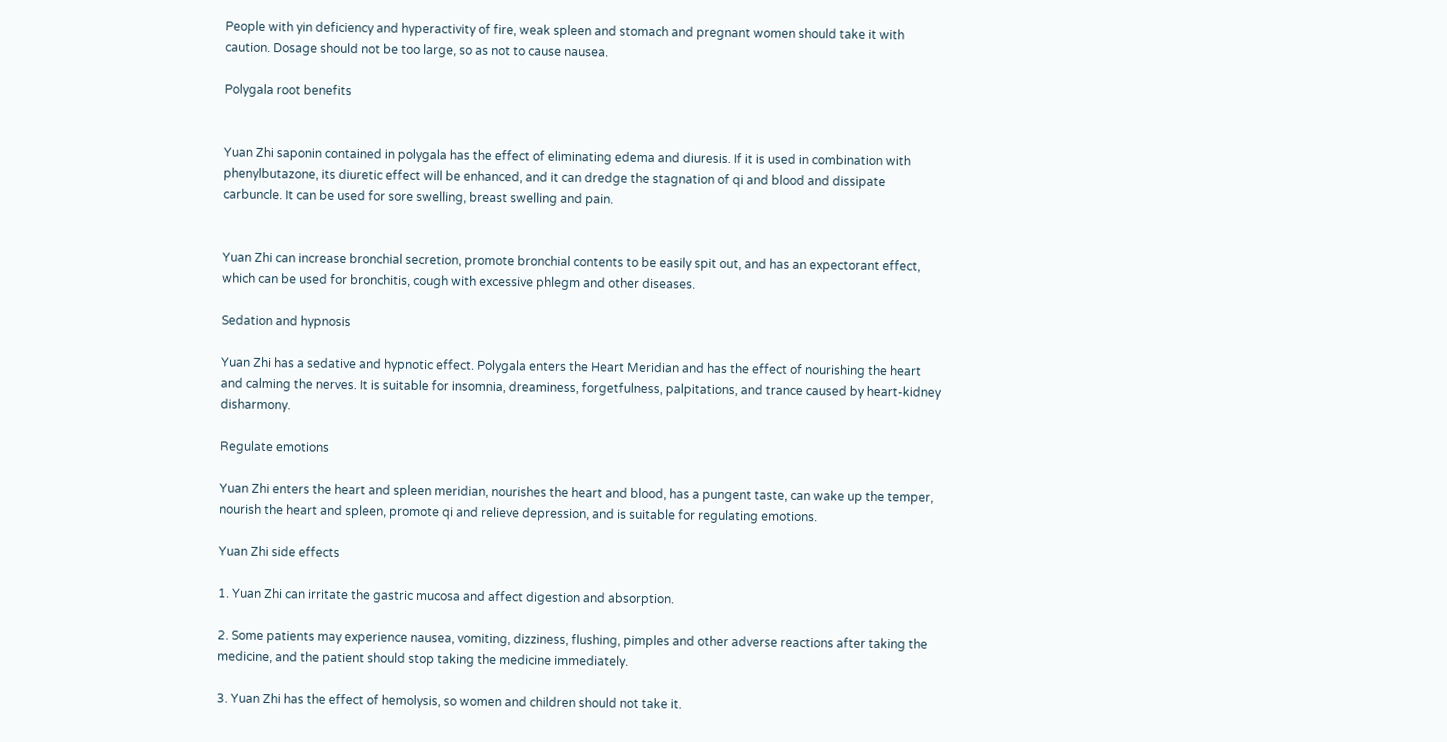People with yin deficiency and hyperactivity of fire, weak spleen and stomach and pregnant women should take it with caution. Dosage should not be too large, so as not to cause nausea.

Polygala root benefits


Yuan Zhi saponin contained in polygala has the effect of eliminating edema and diuresis. If it is used in combination with phenylbutazone, its diuretic effect will be enhanced, and it can dredge the stagnation of qi and blood and dissipate carbuncle. It can be used for sore swelling, breast swelling and pain.


Yuan Zhi can increase bronchial secretion, promote bronchial contents to be easily spit out, and has an expectorant effect, which can be used for bronchitis, cough with excessive phlegm and other diseases.

Sedation and hypnosis

Yuan Zhi has a sedative and hypnotic effect. Polygala enters the Heart Meridian and has the effect of nourishing the heart and calming the nerves. It is suitable for insomnia, dreaminess, forgetfulness, palpitations, and trance caused by heart-kidney disharmony.

Regulate emotions

Yuan Zhi enters the heart and spleen meridian, nourishes the heart and blood, has a pungent taste, can wake up the temper, nourish the heart and spleen, promote qi and relieve depression, and is suitable for regulating emotions.

Yuan Zhi side effects

1. Yuan Zhi can irritate the gastric mucosa and affect digestion and absorption.

2. Some patients may experience nausea, vomiting, dizziness, flushing, pimples and other adverse reactions after taking the medicine, and the patient should stop taking the medicine immediately.

3. Yuan Zhi has the effect of hemolysis, so women and children should not take it.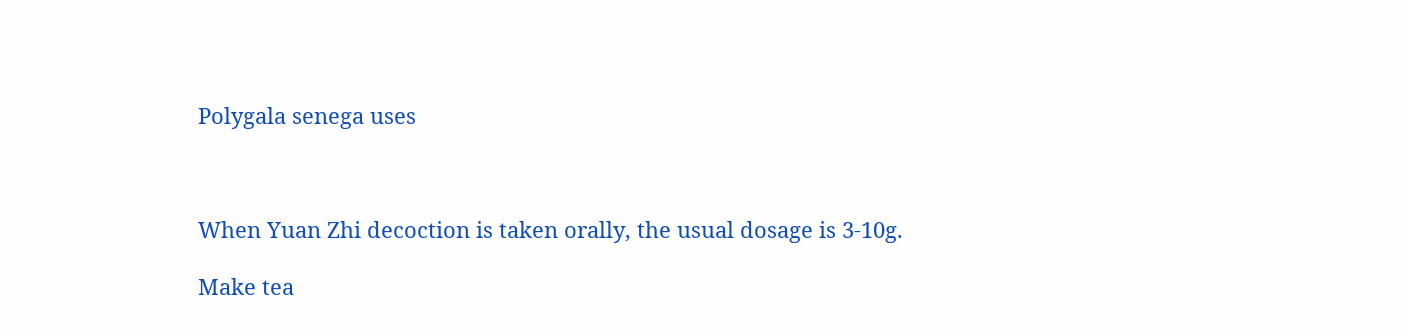Polygala senega uses



When Yuan Zhi decoction is taken orally, the usual dosage is 3-10g.

Make tea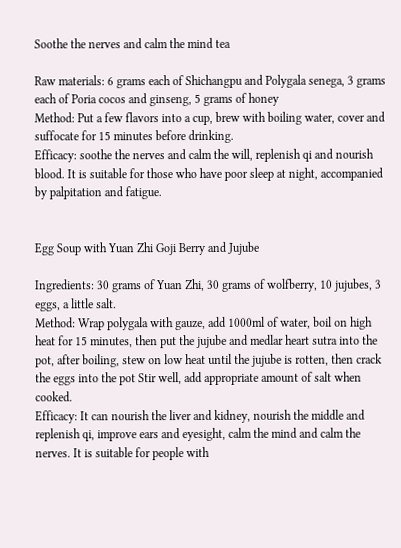Soothe the nerves and calm the mind tea

Raw materials: 6 grams each of Shichangpu and Polygala senega, 3 grams each of Poria cocos and ginseng, 5 grams of honey
Method: Put a few flavors into a cup, brew with boiling water, cover and suffocate for 15 minutes before drinking.
Efficacy: soothe the nerves and calm the will, replenish qi and nourish blood. It is suitable for those who have poor sleep at night, accompanied by palpitation and fatigue.


Egg Soup with Yuan Zhi Goji Berry and Jujube

Ingredients: 30 grams of Yuan Zhi, 30 grams of wolfberry, 10 jujubes, 3 eggs, a little salt.
Method: Wrap polygala with gauze, add 1000ml of water, boil on high heat for 15 minutes, then put the jujube and medlar heart sutra into the pot, after boiling, stew on low heat until the jujube is rotten, then crack the eggs into the pot Stir well, add appropriate amount of salt when cooked.
Efficacy: It can nourish the liver and kidney, nourish the middle and replenish qi, improve ears and eyesight, calm the mind and calm the nerves. It is suitable for people with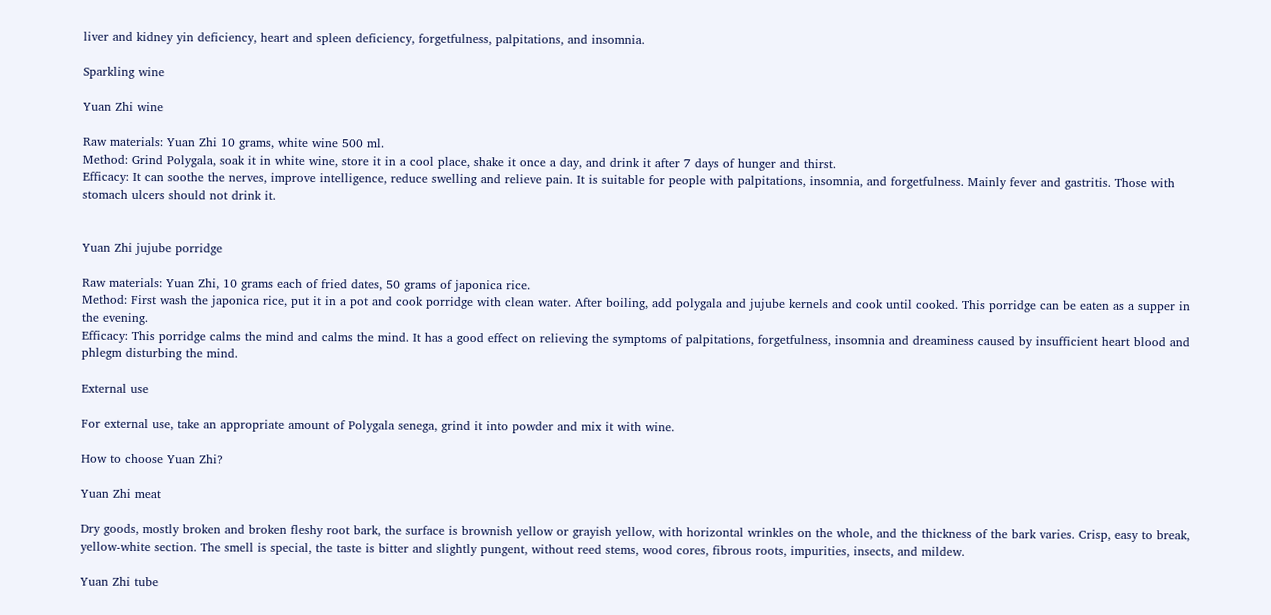liver and kidney yin deficiency, heart and spleen deficiency, forgetfulness, palpitations, and insomnia.

Sparkling wine

Yuan Zhi wine

Raw materials: Yuan Zhi 10 grams, white wine 500 ml.
Method: Grind Polygala, soak it in white wine, store it in a cool place, shake it once a day, and drink it after 7 days of hunger and thirst.
Efficacy: It can soothe the nerves, improve intelligence, reduce swelling and relieve pain. It is suitable for people with palpitations, insomnia, and forgetfulness. Mainly fever and gastritis. Those with stomach ulcers should not drink it.


Yuan Zhi jujube porridge

Raw materials: Yuan Zhi, 10 grams each of fried dates, 50 grams of japonica rice.
Method: First wash the japonica rice, put it in a pot and cook porridge with clean water. After boiling, add polygala and jujube kernels and cook until cooked. This porridge can be eaten as a supper in the evening.
Efficacy: This porridge calms the mind and calms the mind. It has a good effect on relieving the symptoms of palpitations, forgetfulness, insomnia and dreaminess caused by insufficient heart blood and phlegm disturbing the mind.

External use

For external use, take an appropriate amount of Polygala senega, grind it into powder and mix it with wine.

How to choose Yuan Zhi?

Yuan Zhi meat

Dry goods, mostly broken and broken fleshy root bark, the surface is brownish yellow or grayish yellow, with horizontal wrinkles on the whole, and the thickness of the bark varies. Crisp, easy to break, yellow-white section. The smell is special, the taste is bitter and slightly pungent, without reed stems, wood cores, fibrous roots, impurities, insects, and mildew.

Yuan Zhi tube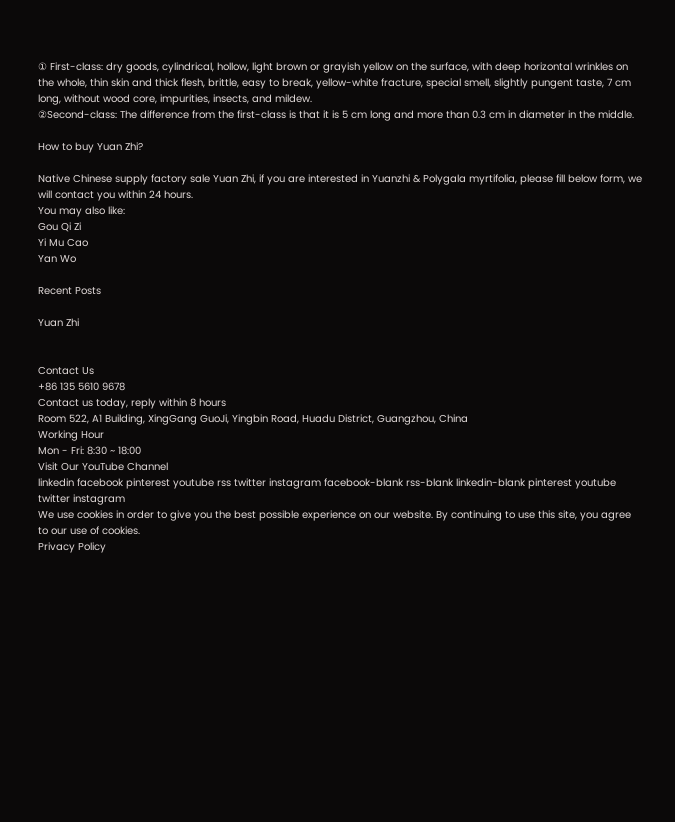① First-class: dry goods, cylindrical, hollow, light brown or grayish yellow on the surface, with deep horizontal wrinkles on the whole, thin skin and thick flesh, brittle, easy to break, yellow-white fracture, special smell, slightly pungent taste, 7 cm long, without wood core, impurities, insects, and mildew.
②Second-class: The difference from the first-class is that it is 5 cm long and more than 0.3 cm in diameter in the middle.

How to buy Yuan Zhi?

Native Chinese supply factory sale Yuan Zhi, if you are interested in Yuanzhi & Polygala myrtifolia, please fill below form, we will contact you within 24 hours.
You may also like:
Gou Qi Zi
Yi Mu Cao
Yan Wo

Recent Posts

Yuan Zhi


Contact Us
+86 135 5610 9678
Contact us today, reply within 8 hours
Room 522, A1 Building, XingGang GuoJi, Yingbin Road, Huadu District, Guangzhou, China
Working Hour
Mon - Fri: 8:30 ~ 18:00
Visit Our YouTube Channel
linkedin facebook pinterest youtube rss twitter instagram facebook-blank rss-blank linkedin-blank pinterest youtube twitter instagram
We use cookies in order to give you the best possible experience on our website. By continuing to use this site, you agree to our use of cookies.
Privacy Policy